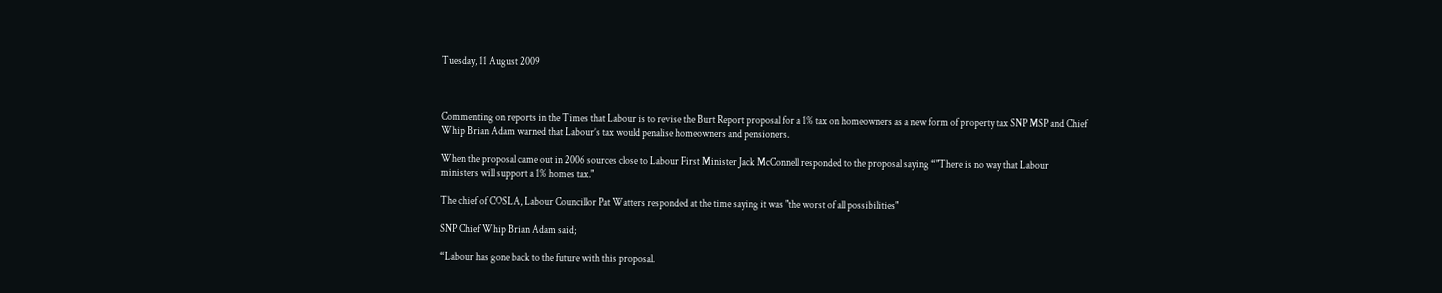Tuesday, 11 August 2009



Commenting on reports in the Times that Labour is to revise the Burt Report proposal for a 1% tax on homeowners as a new form of property tax SNP MSP and Chief Whip Brian Adam warned that Labour’s tax would penalise homeowners and pensioners.

When the proposal came out in 2006 sources close to Labour First Minister Jack McConnell responded to the proposal saying “"There is no way that Labour ministers will support a 1% homes tax."

The chief of COSLA, Labour Councillor Pat Watters responded at the time saying it was "the worst of all possibilities"

SNP Chief Whip Brian Adam said;

“Labour has gone back to the future with this proposal.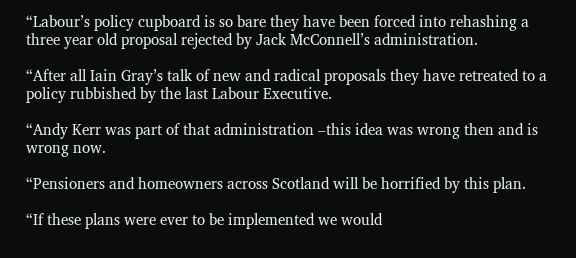“Labour’s policy cupboard is so bare they have been forced into rehashing a three year old proposal rejected by Jack McConnell’s administration.

“After all Iain Gray’s talk of new and radical proposals they have retreated to a policy rubbished by the last Labour Executive.

“Andy Kerr was part of that administration –this idea was wrong then and is wrong now.

“Pensioners and homeowners across Scotland will be horrified by this plan.

“If these plans were ever to be implemented we would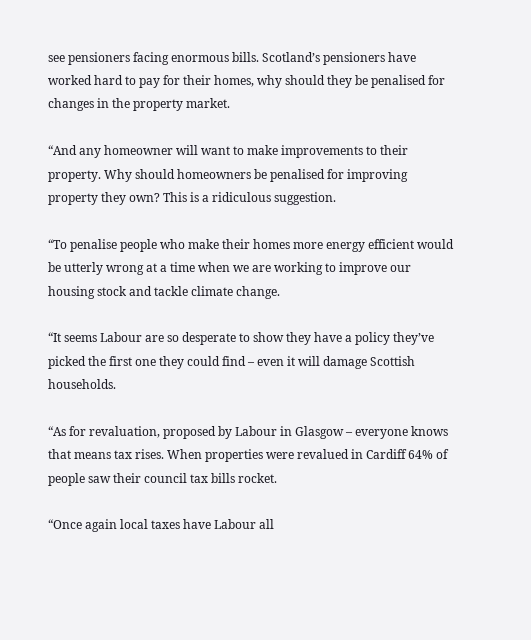see pensioners facing enormous bills. Scotland’s pensioners have worked hard to pay for their homes, why should they be penalised for changes in the property market.

“And any homeowner will want to make improvements to their property. Why should homeowners be penalised for improving property they own? This is a ridiculous suggestion.

“To penalise people who make their homes more energy efficient would be utterly wrong at a time when we are working to improve our housing stock and tackle climate change.

“It seems Labour are so desperate to show they have a policy they’ve picked the first one they could find – even it will damage Scottish households.

“As for revaluation, proposed by Labour in Glasgow – everyone knows that means tax rises. When properties were revalued in Cardiff 64% of people saw their council tax bills rocket.

“Once again local taxes have Labour all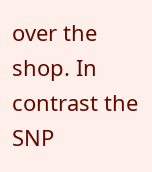over the shop. In contrast the SNP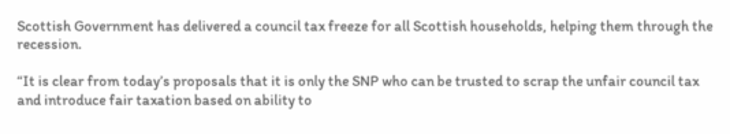Scottish Government has delivered a council tax freeze for all Scottish households, helping them through the recession.

“It is clear from today’s proposals that it is only the SNP who can be trusted to scrap the unfair council tax and introduce fair taxation based on ability to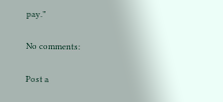pay.”

No comments:

Post a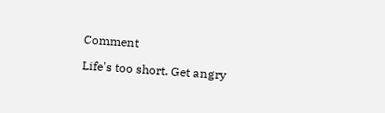Comment

Life's too short. Get angry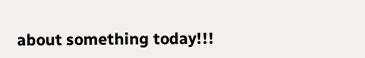about something today!!!